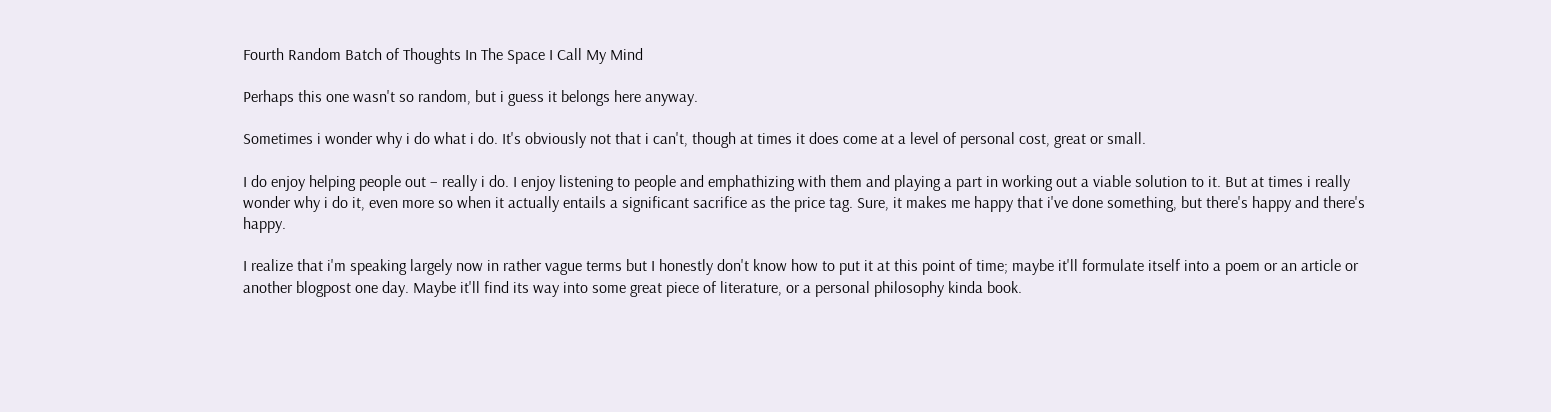Fourth Random Batch of Thoughts In The Space I Call My Mind

Perhaps this one wasn't so random, but i guess it belongs here anyway.

Sometimes i wonder why i do what i do. It's obviously not that i can't, though at times it does come at a level of personal cost, great or small.

I do enjoy helping people out – really i do. I enjoy listening to people and emphathizing with them and playing a part in working out a viable solution to it. But at times i really wonder why i do it, even more so when it actually entails a significant sacrifice as the price tag. Sure, it makes me happy that i've done something, but there's happy and there's happy.

I realize that i'm speaking largely now in rather vague terms but I honestly don't know how to put it at this point of time; maybe it'll formulate itself into a poem or an article or another blogpost one day. Maybe it'll find its way into some great piece of literature, or a personal philosophy kinda book.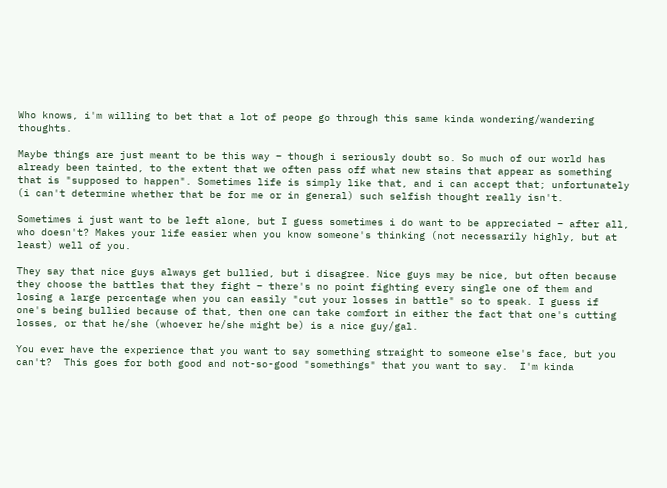Who knows, i'm willing to bet that a lot of peope go through this same kinda wondering/wandering thoughts.

Maybe things are just meant to be this way – though i seriously doubt so. So much of our world has already been tainted, to the extent that we often pass off what new stains that appear as something that is "supposed to happen". Sometimes life is simply like that, and i can accept that; unfortunately (i can't determine whether that be for me or in general) such selfish thought really isn't.

Sometimes i just want to be left alone, but I guess sometimes i do want to be appreciated – after all, who doesn't? Makes your life easier when you know someone's thinking (not necessarily highly, but at least) well of you.

They say that nice guys always get bullied, but i disagree. Nice guys may be nice, but often because they choose the battles that they fight – there's no point fighting every single one of them and losing a large percentage when you can easily "cut your losses in battle" so to speak. I guess if one's being bullied because of that, then one can take comfort in either the fact that one's cutting losses, or that he/she (whoever he/she might be) is a nice guy/gal.

You ever have the experience that you want to say something straight to someone else's face, but you can't?  This goes for both good and not-so-good "somethings" that you want to say.  I'm kinda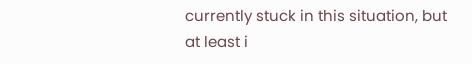currently stuck in this situation, but at least i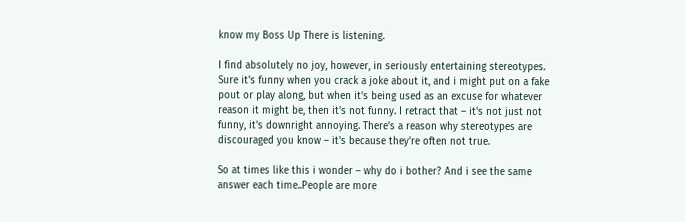know my Boss Up There is listening.

I find absolutely no joy, however, in seriously entertaining stereotypes. Sure it's funny when you crack a joke about it, and i might put on a fake pout or play along, but when it's being used as an excuse for whatever reason it might be, then it's not funny. I retract that – it's not just not funny, it's downright annoying. There's a reason why stereotypes are discouraged you know – it's because they're often not true.

So at times like this i wonder – why do i bother? And i see the same answer each time..People are more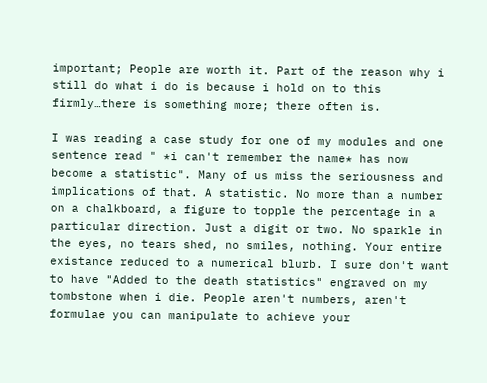important; People are worth it. Part of the reason why i still do what i do is because i hold on to this firmly…there is something more; there often is.

I was reading a case study for one of my modules and one sentence read " *i can't remember the name* has now become a statistic". Many of us miss the seriousness and implications of that. A statistic. No more than a number on a chalkboard, a figure to topple the percentage in a particular direction. Just a digit or two. No sparkle in the eyes, no tears shed, no smiles, nothing. Your entire existance reduced to a numerical blurb. I sure don't want to have "Added to the death statistics" engraved on my tombstone when i die. People aren't numbers, aren't formulae you can manipulate to achieve your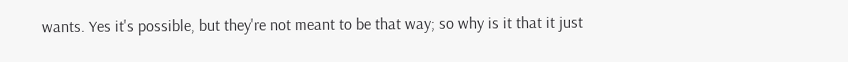wants. Yes it's possible, but they're not meant to be that way; so why is it that it just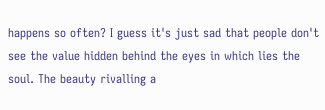happens so often? I guess it's just sad that people don't see the value hidden behind the eyes in which lies the soul. The beauty rivalling a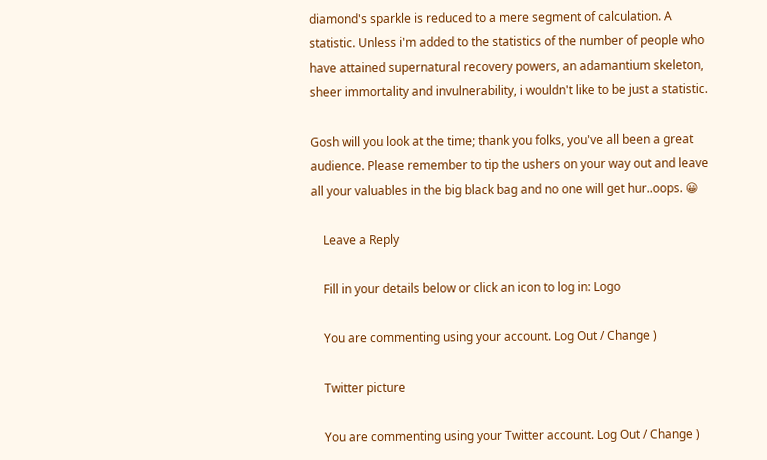diamond's sparkle is reduced to a mere segment of calculation. A statistic. Unless i'm added to the statistics of the number of people who have attained supernatural recovery powers, an adamantium skeleton, sheer immortality and invulnerability, i wouldn't like to be just a statistic.

Gosh will you look at the time; thank you folks, you've all been a great audience. Please remember to tip the ushers on your way out and leave all your valuables in the big black bag and no one will get hur..oops. 😀

    Leave a Reply

    Fill in your details below or click an icon to log in: Logo

    You are commenting using your account. Log Out / Change )

    Twitter picture

    You are commenting using your Twitter account. Log Out / Change )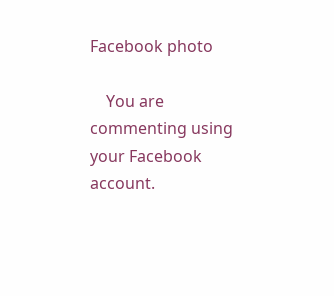Facebook photo

    You are commenting using your Facebook account.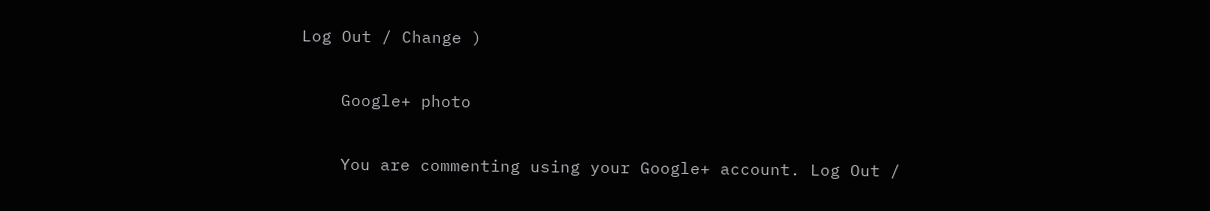Log Out / Change )

    Google+ photo

    You are commenting using your Google+ account. Log Out /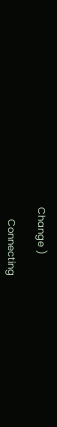Change )

    Connecting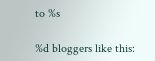to %s

%d bloggers like this: